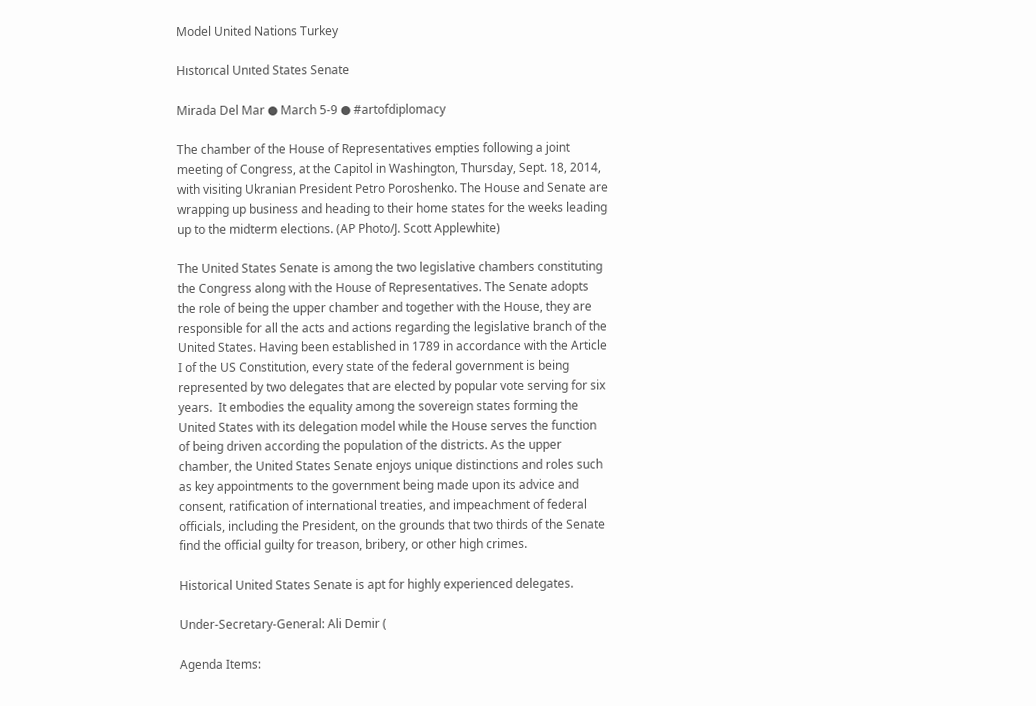Model United Nations Turkey

Hıstorıcal Unıted States Senate

Mirada Del Mar ● March 5-9 ● #artofdiplomacy

The chamber of the House of Representatives empties following a joint meeting of Congress, at the Capitol in Washington, Thursday, Sept. 18, 2014, with visiting Ukranian President Petro Poroshenko. The House and Senate are wrapping up business and heading to their home states for the weeks leading up to the midterm elections. (AP Photo/J. Scott Applewhite)

The United States Senate is among the two legislative chambers constituting the Congress along with the House of Representatives. The Senate adopts the role of being the upper chamber and together with the House, they are responsible for all the acts and actions regarding the legislative branch of the United States. Having been established in 1789 in accordance with the Article I of the US Constitution, every state of the federal government is being represented by two delegates that are elected by popular vote serving for six years.  It embodies the equality among the sovereign states forming the United States with its delegation model while the House serves the function of being driven according the population of the districts. As the upper chamber, the United States Senate enjoys unique distinctions and roles such as key appointments to the government being made upon its advice and consent, ratification of international treaties, and impeachment of federal officials, including the President, on the grounds that two thirds of the Senate find the official guilty for treason, bribery, or other high crimes.

Historical United States Senate is apt for highly experienced delegates.

Under-Secretary-General: Ali Demir (

Agenda Items: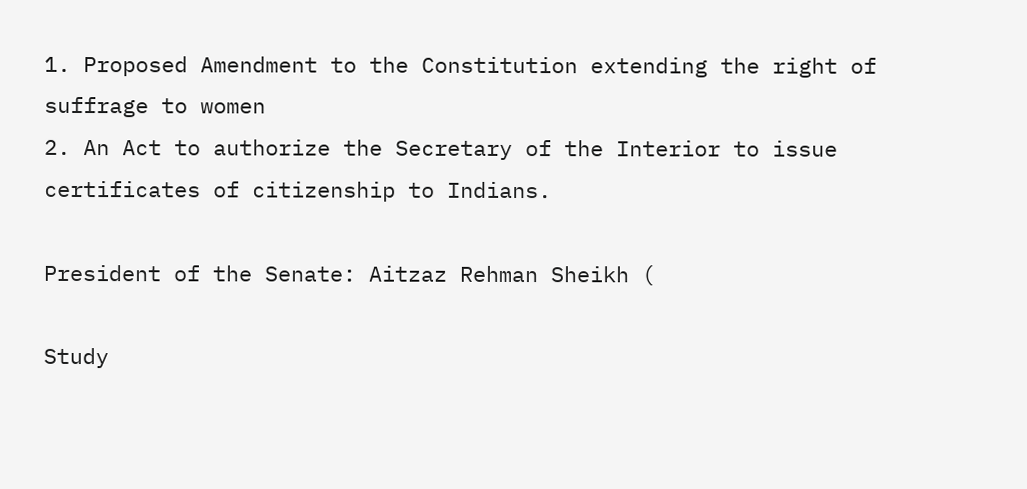1. Proposed Amendment to the Constitution extending the right of suffrage to women
2. An Act to authorize the Secretary of the Interior to issue certificates of citizenship to Indians.

President of the Senate: Aitzaz Rehman Sheikh (

Study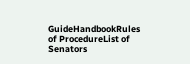GuideHandbookRules of ProcedureList of Senators